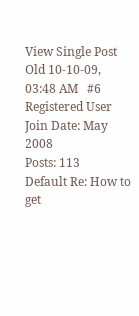View Single Post
Old 10-10-09, 03:48 AM   #6
Registered User
Join Date: May 2008
Posts: 113
Default Re: How to get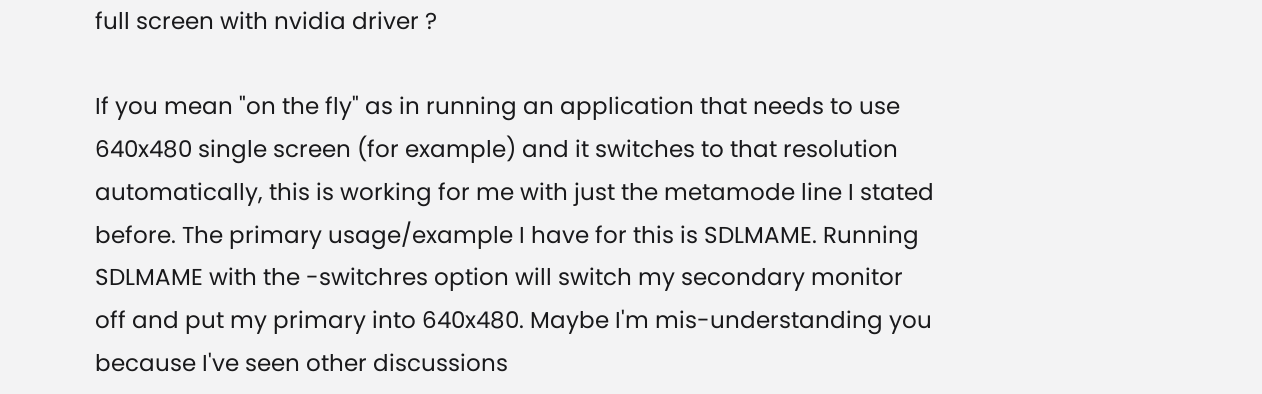full screen with nvidia driver ?

If you mean "on the fly" as in running an application that needs to use 640x480 single screen (for example) and it switches to that resolution automatically, this is working for me with just the metamode line I stated before. The primary usage/example I have for this is SDLMAME. Running SDLMAME with the -switchres option will switch my secondary monitor off and put my primary into 640x480. Maybe I'm mis-understanding you because I've seen other discussions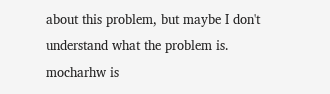about this problem, but maybe I don't understand what the problem is.
mocharhw is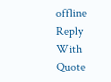offline   Reply With Quote